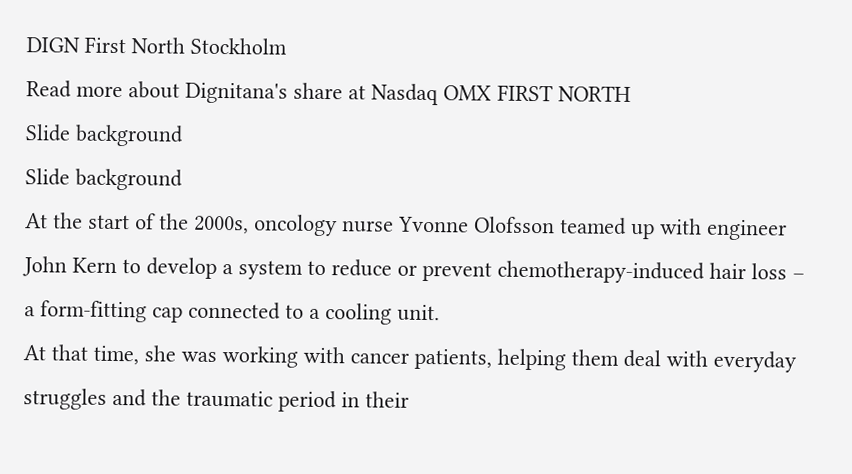DIGN First North Stockholm
Read more about Dignitana's share at Nasdaq OMX FIRST NORTH
Slide background
Slide background
At the start of the 2000s, oncology nurse Yvonne Olofsson teamed up with engineer John Kern to develop a system to reduce or prevent chemotherapy-induced hair loss – a form-fitting cap connected to a cooling unit.
At that time, she was working with cancer patients, helping them deal with everyday struggles and the traumatic period in their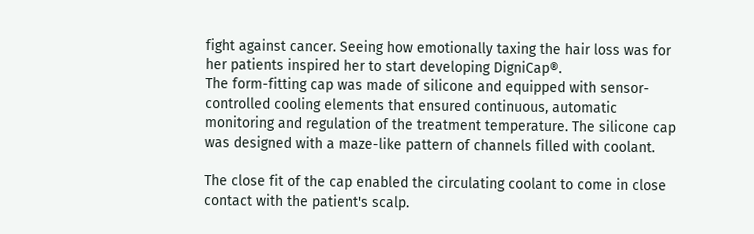fight against cancer. Seeing how emotionally taxing the hair loss was for her patients inspired her to start developing DigniCap®.
The form-fitting cap was made of silicone and equipped with sensor-controlled cooling elements that ensured continuous, automatic monitoring and regulation of the treatment temperature. The silicone cap was designed with a maze-like pattern of channels filled with coolant.

The close fit of the cap enabled the circulating coolant to come in close contact with the patient's scalp.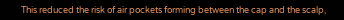This reduced the risk of air pockets forming between the cap and the scalp,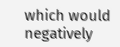which would negatively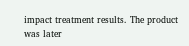impact treatment results. The product was later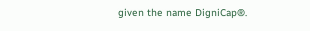given the name DigniCap®.